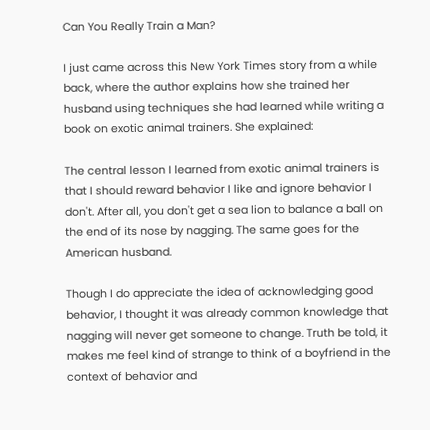Can You Really Train a Man?

I just came across this New York Times story from a while back, where the author explains how she trained her husband using techniques she had learned while writing a book on exotic animal trainers. She explained:

The central lesson I learned from exotic animal trainers is that I should reward behavior I like and ignore behavior I don't. After all, you don't get a sea lion to balance a ball on the end of its nose by nagging. The same goes for the American husband.

Though I do appreciate the idea of acknowledging good behavior, I thought it was already common knowledge that nagging will never get someone to change. Truth be told, it makes me feel kind of strange to think of a boyfriend in the context of behavior and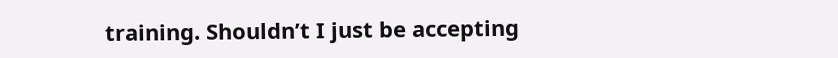training. Shouldn’t I just be accepting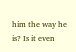him the way he is? Is it even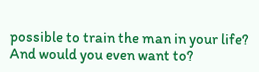possible to train the man in your life? And would you even want to?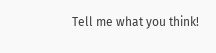Tell me what you think!